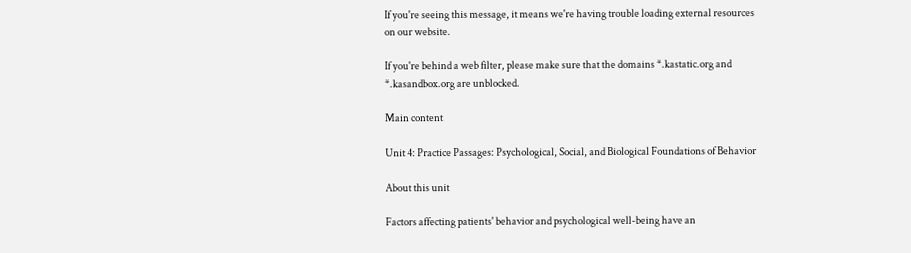If you're seeing this message, it means we're having trouble loading external resources on our website.

If you're behind a web filter, please make sure that the domains *.kastatic.org and *.kasandbox.org are unblocked.

Main content

Unit 4: Practice Passages: Psychological, Social, and Biological Foundations of Behavior

About this unit

Factors affecting patients' behavior and psychological well-being have an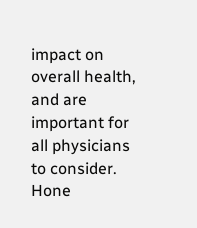impact on overall health, and are important for all physicians to consider. Hone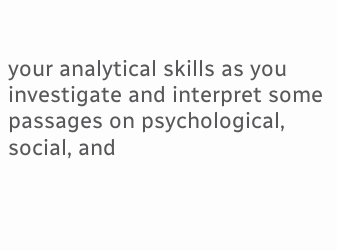your analytical skills as you investigate and interpret some passages on psychological, social, and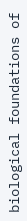biological foundations of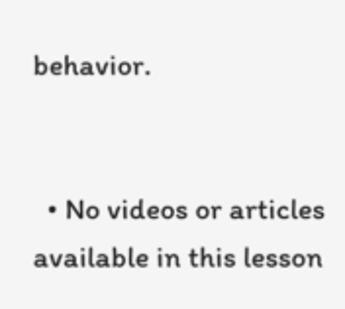behavior.


  • No videos or articles available in this lesson